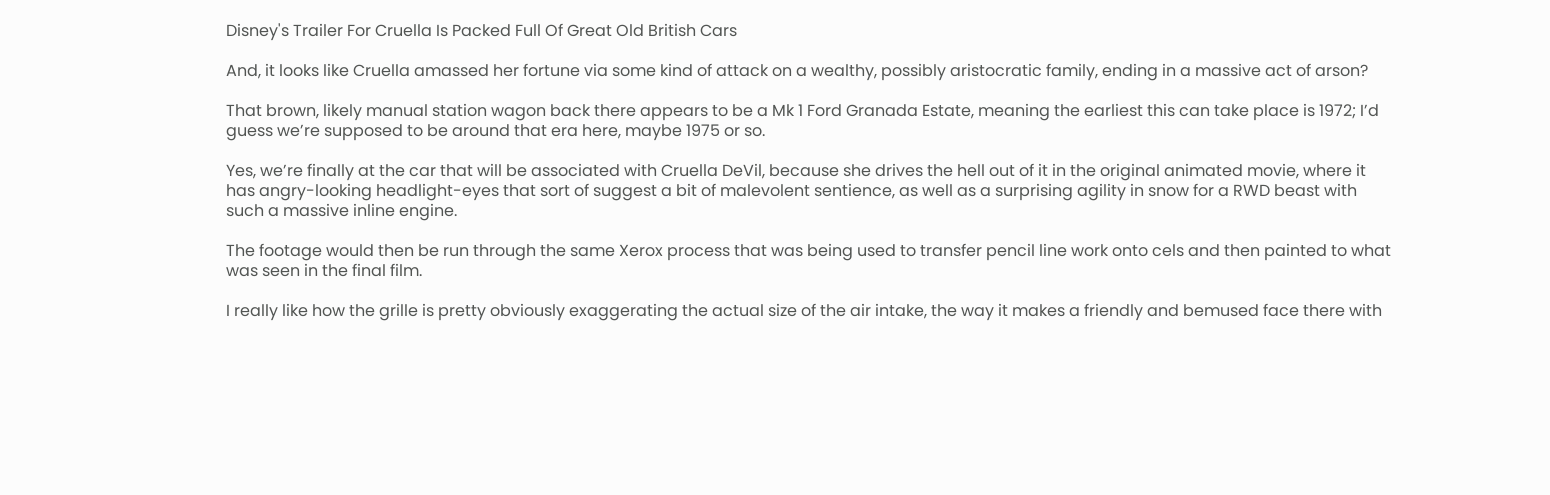Disney's Trailer For Cruella Is Packed Full Of Great Old British Cars

And, it looks like Cruella amassed her fortune via some kind of attack on a wealthy, possibly aristocratic family, ending in a massive act of arson?

That brown, likely manual station wagon back there appears to be a Mk 1 Ford Granada Estate, meaning the earliest this can take place is 1972; I’d guess we’re supposed to be around that era here, maybe 1975 or so.

Yes, we’re finally at the car that will be associated with Cruella DeVil, because she drives the hell out of it in the original animated movie, where it has angry-looking headlight-eyes that sort of suggest a bit of malevolent sentience, as well as a surprising agility in snow for a RWD beast with such a massive inline engine.

The footage would then be run through the same Xerox process that was being used to transfer pencil line work onto cels and then painted to what was seen in the final film.

I really like how the grille is pretty obviously exaggerating the actual size of the air intake, the way it makes a friendly and bemused face there with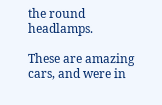the round headlamps.

These are amazing cars, and were in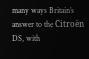many ways Britain’s answer to the Citroën DS, with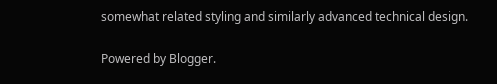somewhat related styling and similarly advanced technical design.

Powered by Blogger.